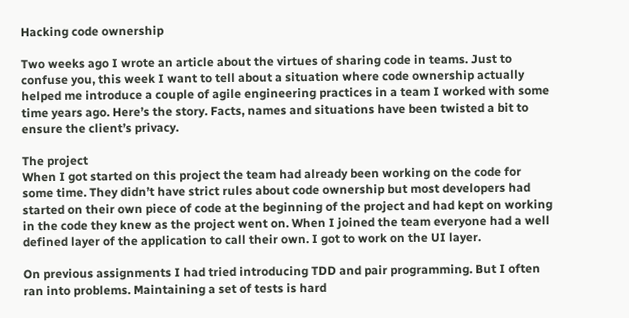Hacking code ownership

Two weeks ago I wrote an article about the virtues of sharing code in teams. Just to confuse you, this week I want to tell about a situation where code ownership actually helped me introduce a couple of agile engineering practices in a team I worked with some time years ago. Here’s the story. Facts, names and situations have been twisted a bit to ensure the client’s privacy.

The project
When I got started on this project the team had already been working on the code for some time. They didn’t have strict rules about code ownership but most developers had started on their own piece of code at the beginning of the project and had kept on working in the code they knew as the project went on. When I joined the team everyone had a well defined layer of the application to call their own. I got to work on the UI layer.

On previous assignments I had tried introducing TDD and pair programming. But I often ran into problems. Maintaining a set of tests is hard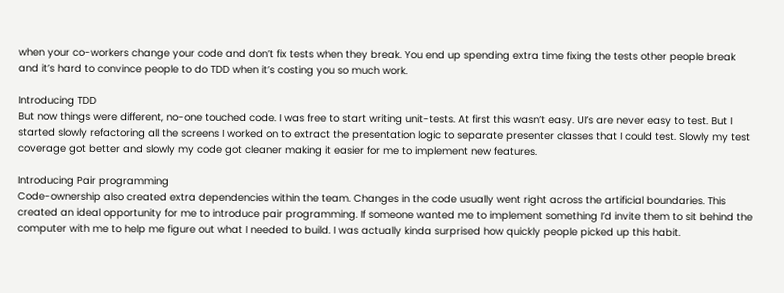when your co-workers change your code and don’t fix tests when they break. You end up spending extra time fixing the tests other people break and it’s hard to convince people to do TDD when it’s costing you so much work.

Introducing TDD
But now things were different, no-one touched code. I was free to start writing unit-tests. At first this wasn’t easy. UI’s are never easy to test. But I started slowly refactoring all the screens I worked on to extract the presentation logic to separate presenter classes that I could test. Slowly my test coverage got better and slowly my code got cleaner making it easier for me to implement new features.

Introducing Pair programming
Code-ownership also created extra dependencies within the team. Changes in the code usually went right across the artificial boundaries. This created an ideal opportunity for me to introduce pair programming. If someone wanted me to implement something I’d invite them to sit behind the computer with me to help me figure out what I needed to build. I was actually kinda surprised how quickly people picked up this habit.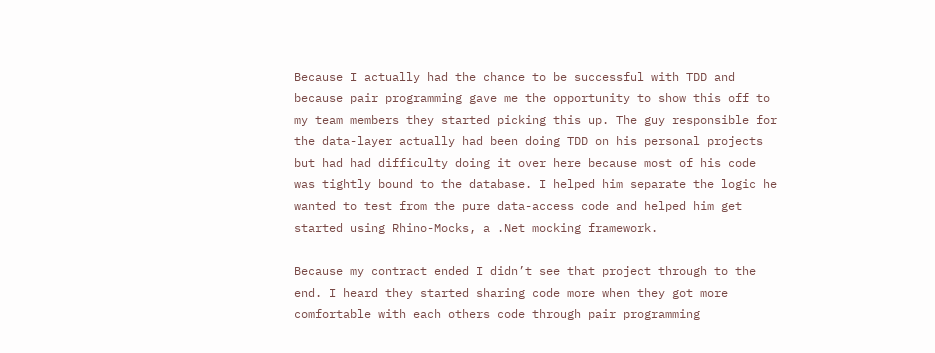Because I actually had the chance to be successful with TDD and because pair programming gave me the opportunity to show this off to my team members they started picking this up. The guy responsible for the data-layer actually had been doing TDD on his personal projects but had had difficulty doing it over here because most of his code was tightly bound to the database. I helped him separate the logic he wanted to test from the pure data-access code and helped him get started using Rhino-Mocks, a .Net mocking framework.

Because my contract ended I didn’t see that project through to the end. I heard they started sharing code more when they got more comfortable with each others code through pair programming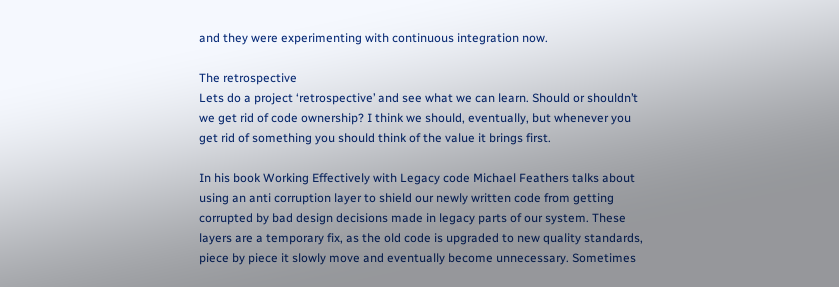and they were experimenting with continuous integration now.

The retrospective
Lets do a project ‘retrospective’ and see what we can learn. Should or shouldn’t we get rid of code ownership? I think we should, eventually, but whenever you get rid of something you should think of the value it brings first.

In his book Working Effectively with Legacy code Michael Feathers talks about using an anti corruption layer to shield our newly written code from getting corrupted by bad design decisions made in legacy parts of our system. These layers are a temporary fix, as the old code is upgraded to new quality standards, piece by piece it slowly move and eventually become unnecessary. Sometimes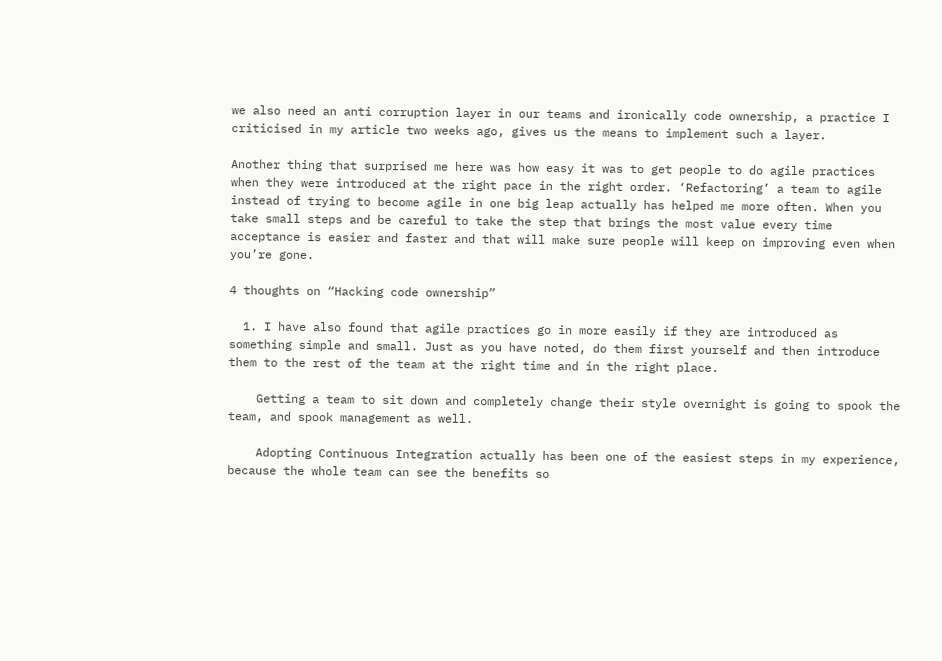we also need an anti corruption layer in our teams and ironically code ownership, a practice I criticised in my article two weeks ago, gives us the means to implement such a layer.

Another thing that surprised me here was how easy it was to get people to do agile practices when they were introduced at the right pace in the right order. ‘Refactoring’ a team to agile instead of trying to become agile in one big leap actually has helped me more often. When you take small steps and be careful to take the step that brings the most value every time acceptance is easier and faster and that will make sure people will keep on improving even when you’re gone.

4 thoughts on “Hacking code ownership”

  1. I have also found that agile practices go in more easily if they are introduced as something simple and small. Just as you have noted, do them first yourself and then introduce them to the rest of the team at the right time and in the right place.

    Getting a team to sit down and completely change their style overnight is going to spook the team, and spook management as well.

    Adopting Continuous Integration actually has been one of the easiest steps in my experience, because the whole team can see the benefits so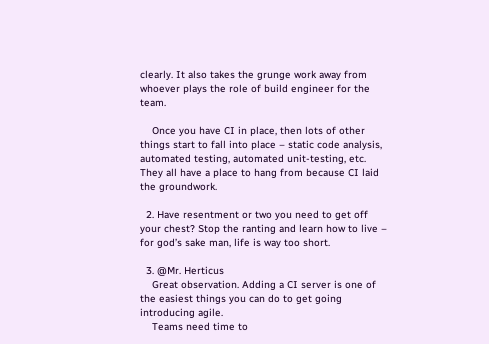clearly. It also takes the grunge work away from whoever plays the role of build engineer for the team.

    Once you have CI in place, then lots of other things start to fall into place – static code analysis, automated testing, automated unit-testing, etc. They all have a place to hang from because CI laid the groundwork.

  2. Have resentment or two you need to get off your chest? Stop the ranting and learn how to live – for god’s sake man, life is way too short.

  3. @Mr. Herticus
    Great observation. Adding a CI server is one of the easiest things you can do to get going introducing agile.
    Teams need time to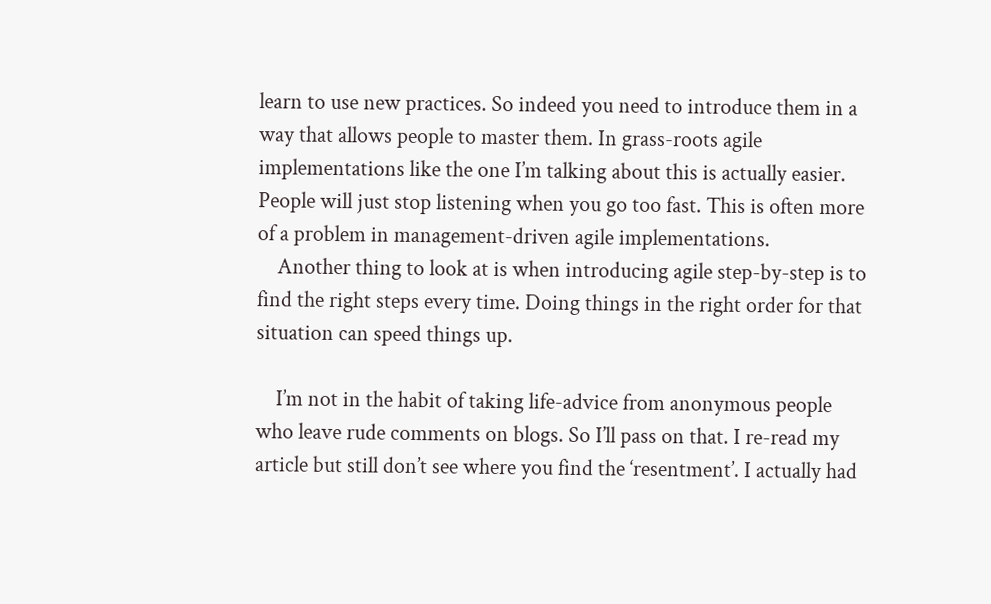learn to use new practices. So indeed you need to introduce them in a way that allows people to master them. In grass-roots agile implementations like the one I’m talking about this is actually easier. People will just stop listening when you go too fast. This is often more of a problem in management-driven agile implementations.
    Another thing to look at is when introducing agile step-by-step is to find the right steps every time. Doing things in the right order for that situation can speed things up.

    I’m not in the habit of taking life-advice from anonymous people who leave rude comments on blogs. So I’ll pass on that. I re-read my article but still don’t see where you find the ‘resentment’. I actually had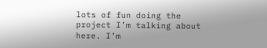lots of fun doing the project I’m talking about here. I’m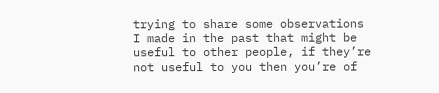trying to share some observations I made in the past that might be useful to other people, if they’re not useful to you then you’re of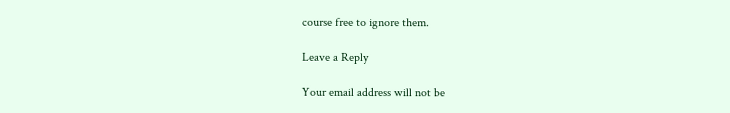course free to ignore them.

Leave a Reply

Your email address will not be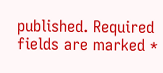published. Required fields are marked *